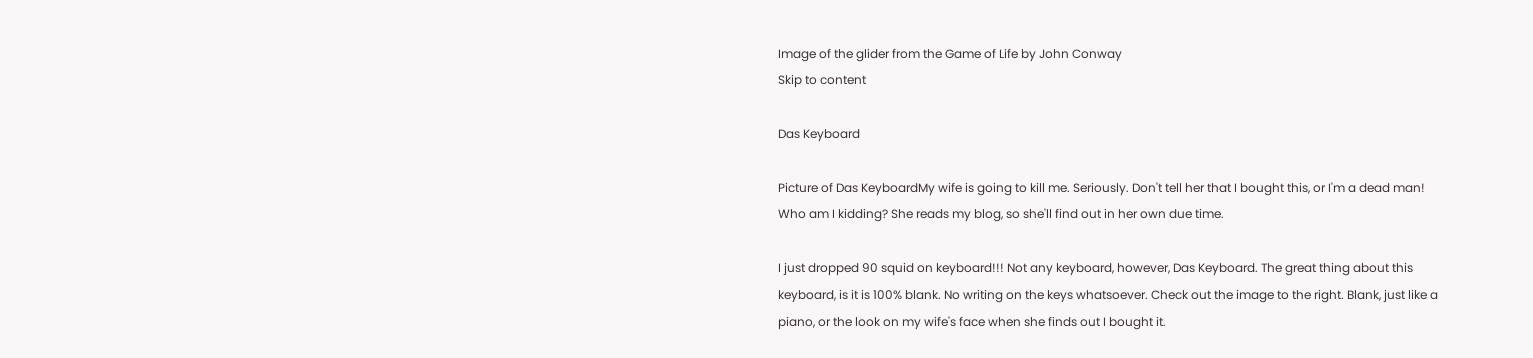Image of the glider from the Game of Life by John Conway
Skip to content

Das Keyboard

Picture of Das KeyboardMy wife is going to kill me. Seriously. Don't tell her that I bought this, or I'm a dead man! Who am I kidding? She reads my blog, so she'll find out in her own due time.

I just dropped 90 squid on keyboard!!! Not any keyboard, however, Das Keyboard. The great thing about this keyboard, is it is 100% blank. No writing on the keys whatsoever. Check out the image to the right. Blank, just like a piano, or the look on my wife's face when she finds out I bought it.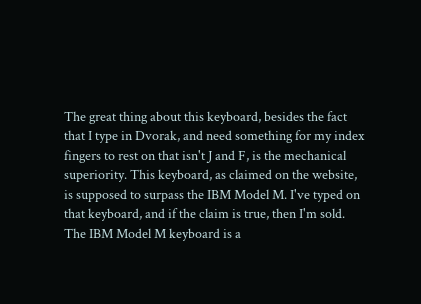The great thing about this keyboard, besides the fact that I type in Dvorak, and need something for my index fingers to rest on that isn't J and F, is the mechanical superiority. This keyboard, as claimed on the website, is supposed to surpass the IBM Model M. I've typed on that keyboard, and if the claim is true, then I'm sold. The IBM Model M keyboard is a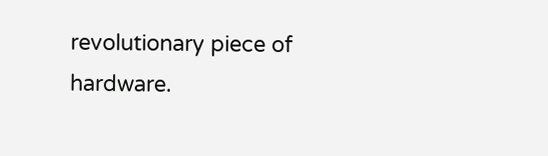revolutionary piece of hardware.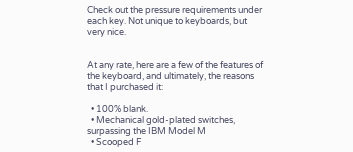Check out the pressure requirements under each key. Not unique to keyboards, but very nice.


At any rate, here are a few of the features of the keyboard, and ultimately, the reasons that I purchased it:

  • 100% blank.
  • Mechanical gold-plated switches, surpassing the IBM Model M
  • Scooped F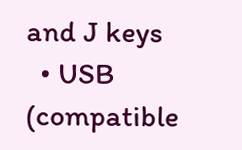and J keys
  • USB (compatible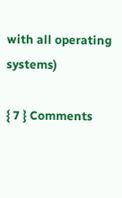with all operating systems)

{ 7 } Comments